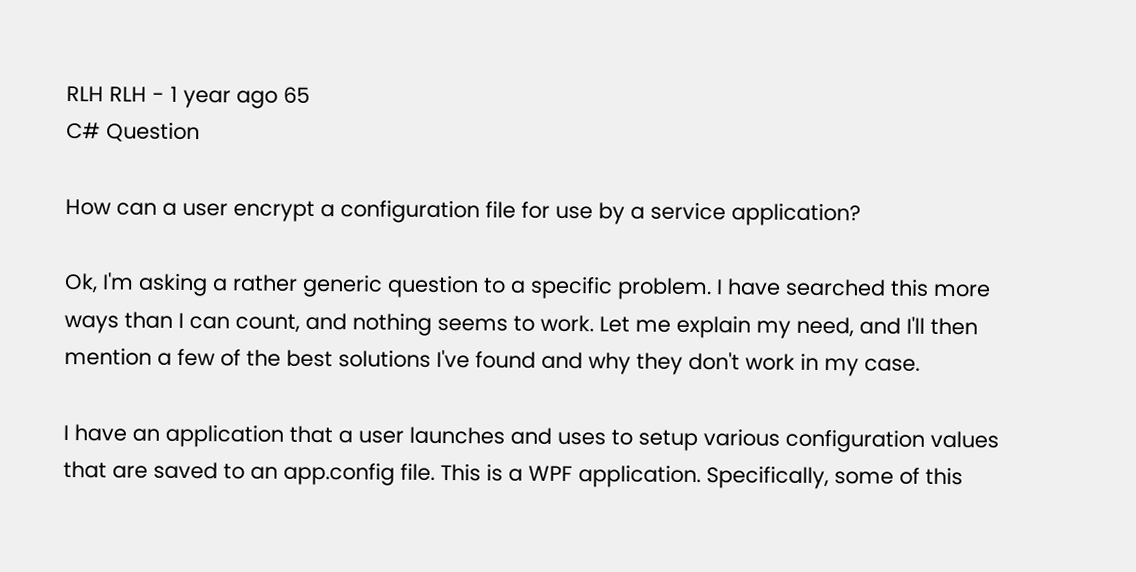RLH RLH - 1 year ago 65
C# Question

How can a user encrypt a configuration file for use by a service application?

Ok, I'm asking a rather generic question to a specific problem. I have searched this more ways than I can count, and nothing seems to work. Let me explain my need, and I'll then mention a few of the best solutions I've found and why they don't work in my case.

I have an application that a user launches and uses to setup various configuration values that are saved to an app.config file. This is a WPF application. Specifically, some of this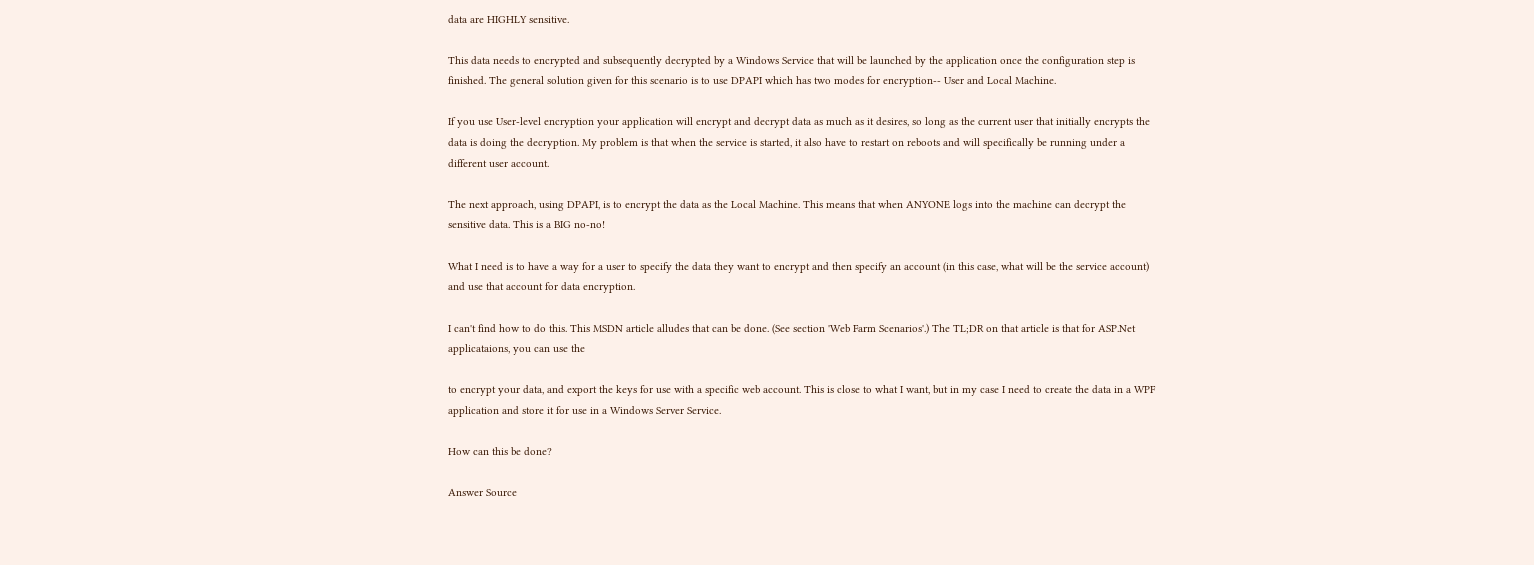data are HIGHLY sensitive.

This data needs to encrypted and subsequently decrypted by a Windows Service that will be launched by the application once the configuration step is finished. The general solution given for this scenario is to use DPAPI which has two modes for encryption-- User and Local Machine.

If you use User-level encryption your application will encrypt and decrypt data as much as it desires, so long as the current user that initially encrypts the data is doing the decryption. My problem is that when the service is started, it also have to restart on reboots and will specifically be running under a different user account.

The next approach, using DPAPI, is to encrypt the data as the Local Machine. This means that when ANYONE logs into the machine can decrypt the sensitive data. This is a BIG no-no!

What I need is to have a way for a user to specify the data they want to encrypt and then specify an account (in this case, what will be the service account) and use that account for data encryption.

I can't find how to do this. This MSDN article alludes that can be done. (See section 'Web Farm Scenarios'.) The TL;DR on that article is that for ASP.Net applicataions, you can use the

to encrypt your data, and export the keys for use with a specific web account. This is close to what I want, but in my case I need to create the data in a WPF application and store it for use in a Windows Server Service.

How can this be done?

Answer Source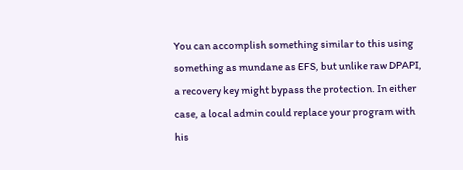You can accomplish something similar to this using something as mundane as EFS, but unlike raw DPAPI, a recovery key might bypass the protection. In either case, a local admin could replace your program with his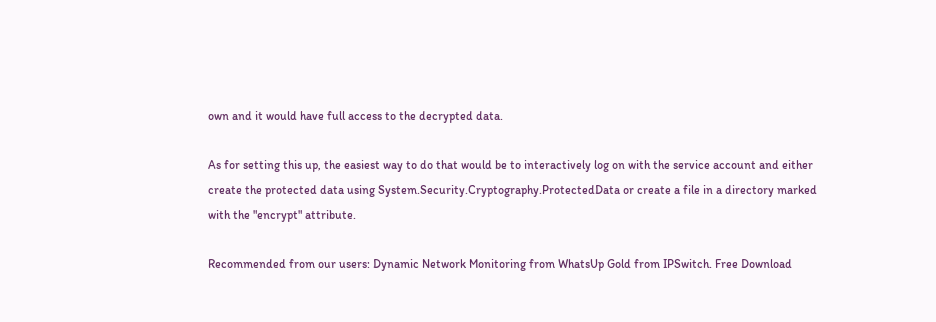own and it would have full access to the decrypted data.

As for setting this up, the easiest way to do that would be to interactively log on with the service account and either create the protected data using System.Security.Cryptography.ProtectedData or create a file in a directory marked with the "encrypt" attribute.

Recommended from our users: Dynamic Network Monitoring from WhatsUp Gold from IPSwitch. Free Download